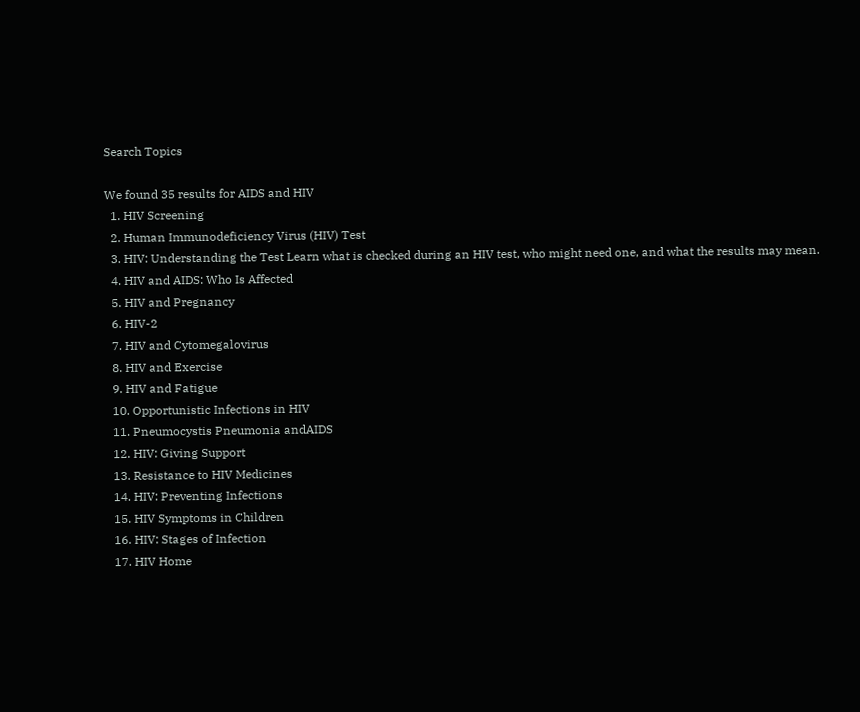Search Topics

We found 35 results for AIDS and HIV
  1. HIV Screening
  2. Human Immunodeficiency Virus (HIV) Test
  3. HIV: Understanding the Test Learn what is checked during an HIV test, who might need one, and what the results may mean.
  4. HIV and AIDS: Who Is Affected
  5. HIV and Pregnancy
  6. HIV-2
  7. HIV and Cytomegalovirus
  8. HIV and Exercise
  9. HIV and Fatigue
  10. Opportunistic Infections in HIV
  11. Pneumocystis Pneumonia andAIDS
  12. HIV: Giving Support
  13. Resistance to HIV Medicines
  14. HIV: Preventing Infections
  15. HIV Symptoms in Children
  16. HIV: Stages of Infection
  17. HIV Home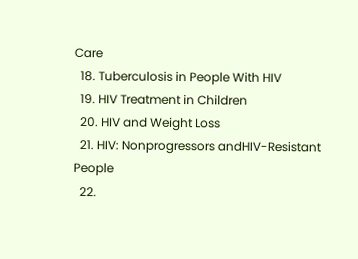Care
  18. Tuberculosis in People With HIV
  19. HIV Treatment in Children
  20. HIV and Weight Loss
  21. HIV: Nonprogressors andHIV-Resistant People
  22.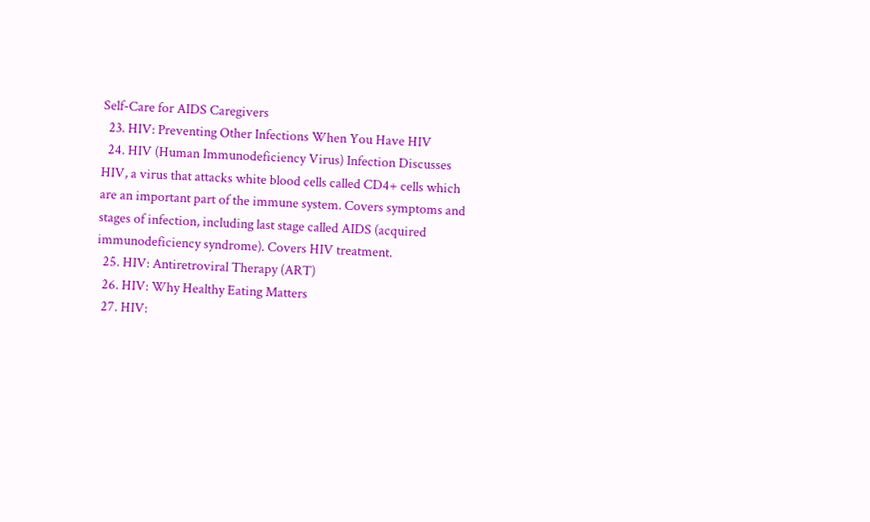Self-Care for AIDS Caregivers
  23. HIV: Preventing Other Infections When You Have HIV
  24. HIV (Human Immunodeficiency Virus) Infection Discusses HIV, a virus that attacks white blood cells called CD4+ cells which are an important part of the immune system. Covers symptoms and stages of infection, including last stage called AIDS (acquired immunodeficiency syndrome). Covers HIV treatment.
  25. HIV: Antiretroviral Therapy (ART)
  26. HIV: Why Healthy Eating Matters
  27. HIV: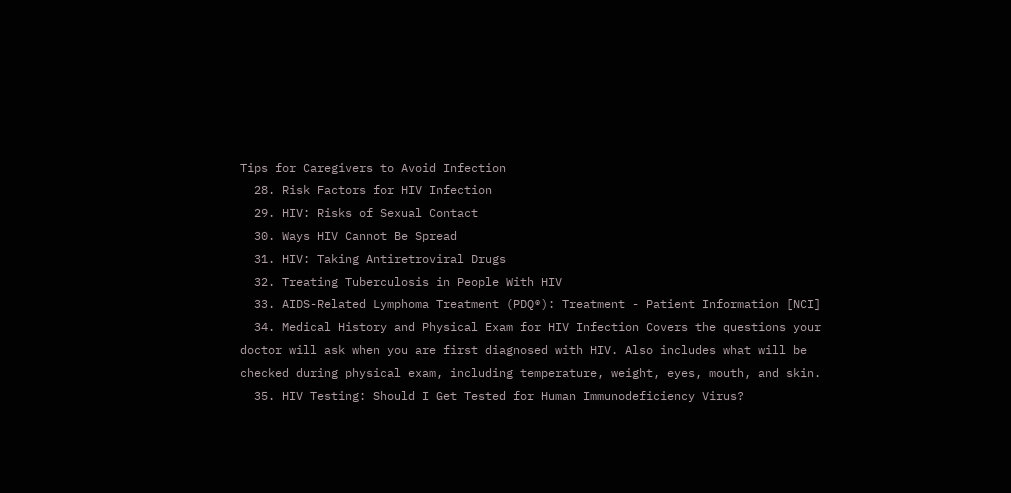Tips for Caregivers to Avoid Infection
  28. Risk Factors for HIV Infection
  29. HIV: Risks of Sexual Contact
  30. Ways HIV Cannot Be Spread
  31. HIV: Taking Antiretroviral Drugs
  32. Treating Tuberculosis in People With HIV
  33. AIDS-Related Lymphoma Treatment (PDQ®): Treatment - Patient Information [NCI]
  34. Medical History and Physical Exam for HIV Infection Covers the questions your doctor will ask when you are first diagnosed with HIV. Also includes what will be checked during physical exam, including temperature, weight, eyes, mouth, and skin.
  35. HIV Testing: Should I Get Tested for Human Immunodeficiency Virus?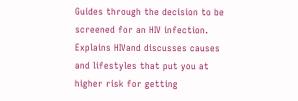Guides through the decision to be screened for an HIV infection. Explains HIVand discusses causes and lifestyles that put you at higher risk for getting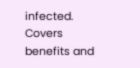infected. Covers benefits and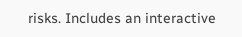risks. Includes an interactive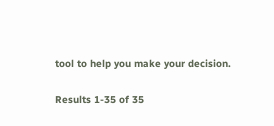tool to help you make your decision.

Results 1-35 of 35